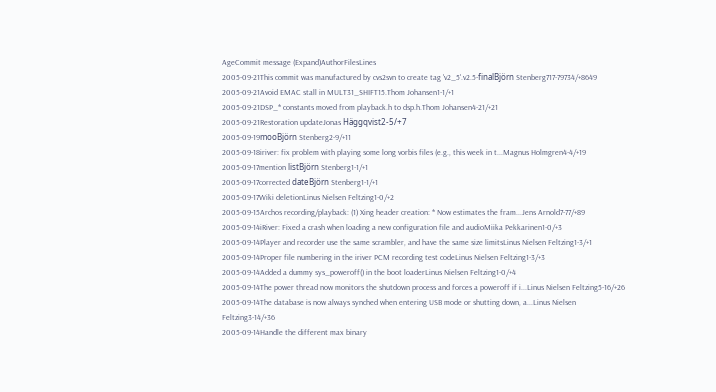AgeCommit message (Expand)AuthorFilesLines
2005-09-21This commit was manufactured by cvs2svn to create tag 'v2_5'.v2.5-finalBjörn Stenberg717-79734/+8649
2005-09-21Avoid EMAC stall in MULT31_SHIFT15.Thom Johansen1-1/+1
2005-09-21DSP_* constants moved from playback.h to dsp.h.Thom Johansen4-21/+21
2005-09-21Restoration updateJonas Häggqvist2-5/+7
2005-09-19mooBjörn Stenberg2-9/+11
2005-09-18iriver: fix problem with playing some long vorbis files (e.g., this week in t...Magnus Holmgren4-4/+19
2005-09-17mention listBjörn Stenberg1-1/+1
2005-09-17corrected dateBjörn Stenberg1-1/+1
2005-09-17Wiki deletionLinus Nielsen Feltzing1-0/+2
2005-09-15Archos recording/playback: (1) Xing header creation: * Now estimates the fram...Jens Arnold7-77/+89
2005-09-14iRiver: Fixed a crash when loading a new configuration file and audioMiika Pekkarinen1-0/+3
2005-09-14Player and recorder use the same scrambler, and have the same size limitsLinus Nielsen Feltzing1-3/+1
2005-09-14Proper file numbering in the iriver PCM recording test codeLinus Nielsen Feltzing1-3/+3
2005-09-14Added a dummy sys_poweroff() in the boot loaderLinus Nielsen Feltzing1-0/+4
2005-09-14The power thread now monitors the shutdown process and forces a poweroff if i...Linus Nielsen Feltzing5-16/+26
2005-09-14The database is now always synched when entering USB mode or shutting down, a...Linus Nielsen Feltzing3-14/+36
2005-09-14Handle the different max binary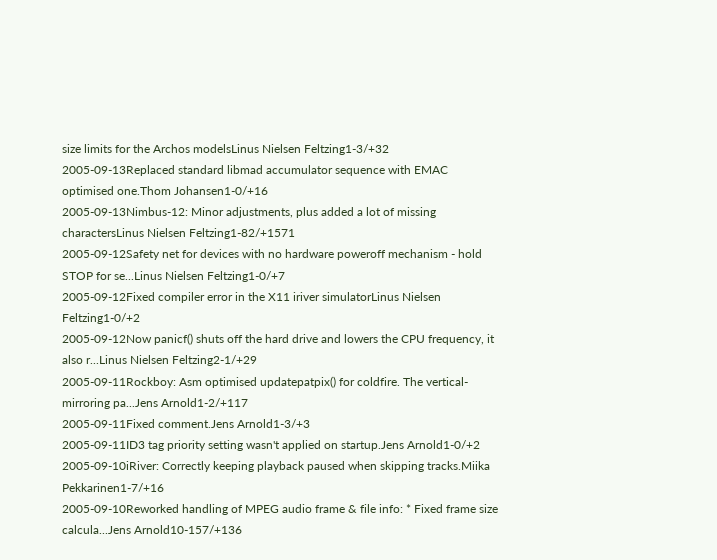size limits for the Archos modelsLinus Nielsen Feltzing1-3/+32
2005-09-13Replaced standard libmad accumulator sequence with EMAC optimised one.Thom Johansen1-0/+16
2005-09-13Nimbus-12: Minor adjustments, plus added a lot of missing charactersLinus Nielsen Feltzing1-82/+1571
2005-09-12Safety net for devices with no hardware poweroff mechanism - hold STOP for se...Linus Nielsen Feltzing1-0/+7
2005-09-12Fixed compiler error in the X11 iriver simulatorLinus Nielsen Feltzing1-0/+2
2005-09-12Now panicf() shuts off the hard drive and lowers the CPU frequency, it also r...Linus Nielsen Feltzing2-1/+29
2005-09-11Rockboy: Asm optimised updatepatpix() for coldfire. The vertical-mirroring pa...Jens Arnold1-2/+117
2005-09-11Fixed comment.Jens Arnold1-3/+3
2005-09-11ID3 tag priority setting wasn't applied on startup.Jens Arnold1-0/+2
2005-09-10iRiver: Correctly keeping playback paused when skipping tracks.Miika Pekkarinen1-7/+16
2005-09-10Reworked handling of MPEG audio frame & file info: * Fixed frame size calcula...Jens Arnold10-157/+136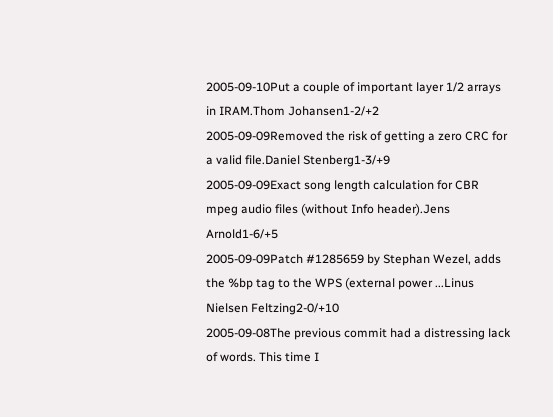2005-09-10Put a couple of important layer 1/2 arrays in IRAM.Thom Johansen1-2/+2
2005-09-09Removed the risk of getting a zero CRC for a valid file.Daniel Stenberg1-3/+9
2005-09-09Exact song length calculation for CBR mpeg audio files (without Info header).Jens Arnold1-6/+5
2005-09-09Patch #1285659 by Stephan Wezel, adds the %bp tag to the WPS (external power ...Linus Nielsen Feltzing2-0/+10
2005-09-08The previous commit had a distressing lack of words. This time I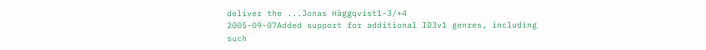deliver the ...Jonas Häggqvist1-3/+4
2005-09-07Added support for additional ID3v1 genres, including such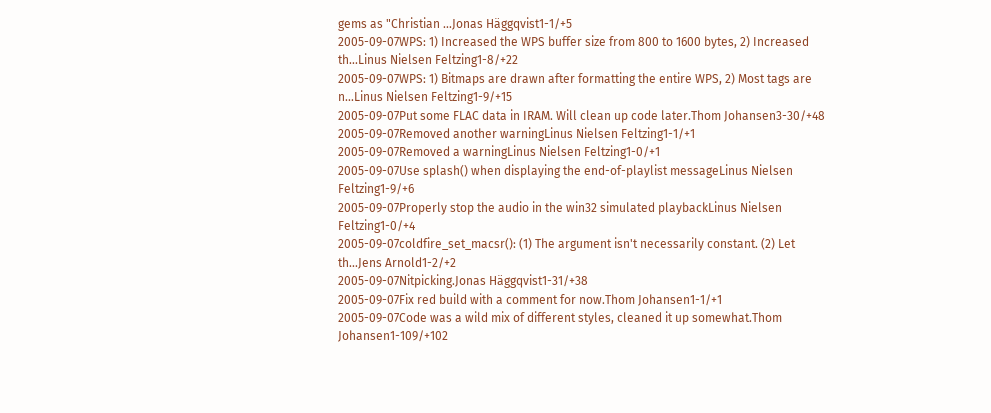gems as "Christian ...Jonas Häggqvist1-1/+5
2005-09-07WPS: 1) Increased the WPS buffer size from 800 to 1600 bytes, 2) Increased th...Linus Nielsen Feltzing1-8/+22
2005-09-07WPS: 1) Bitmaps are drawn after formatting the entire WPS, 2) Most tags are n...Linus Nielsen Feltzing1-9/+15
2005-09-07Put some FLAC data in IRAM. Will clean up code later.Thom Johansen3-30/+48
2005-09-07Removed another warningLinus Nielsen Feltzing1-1/+1
2005-09-07Removed a warningLinus Nielsen Feltzing1-0/+1
2005-09-07Use splash() when displaying the end-of-playlist messageLinus Nielsen Feltzing1-9/+6
2005-09-07Properly stop the audio in the win32 simulated playbackLinus Nielsen Feltzing1-0/+4
2005-09-07coldfire_set_macsr(): (1) The argument isn't necessarily constant. (2) Let th...Jens Arnold1-2/+2
2005-09-07Nitpicking.Jonas Häggqvist1-31/+38
2005-09-07Fix red build with a comment for now.Thom Johansen1-1/+1
2005-09-07Code was a wild mix of different styles, cleaned it up somewhat.Thom Johansen1-109/+102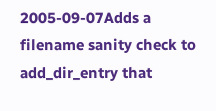2005-09-07Adds a filename sanity check to add_dir_entry that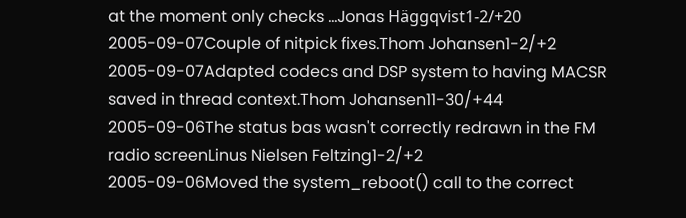at the moment only checks ...Jonas Häggqvist1-2/+20
2005-09-07Couple of nitpick fixes.Thom Johansen1-2/+2
2005-09-07Adapted codecs and DSP system to having MACSR saved in thread context.Thom Johansen11-30/+44
2005-09-06The status bas wasn't correctly redrawn in the FM radio screenLinus Nielsen Feltzing1-2/+2
2005-09-06Moved the system_reboot() call to the correct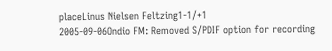placeLinus Nielsen Feltzing1-1/+1
2005-09-06Ondio FM: Removed S/PDIF option for recording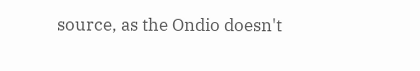source, as the Ondio doesn't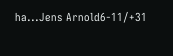ha...Jens Arnold6-11/+31